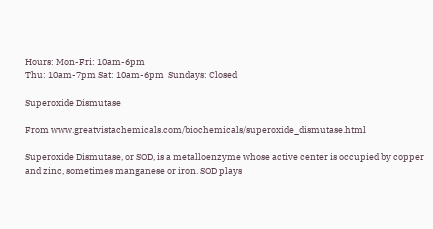Hours: Mon-Fri: 10am-6pm
Thu: 10am-7pm Sat: 10am-6pm  Sundays: Closed

Superoxide Dismutase

From www.greatvistachemicals.com/biochemicals/superoxide_dismutase.html

Superoxide Dismutase, or SOD, is a metalloenzyme whose active center is occupied by copper and zinc, sometimes manganese or iron. SOD plays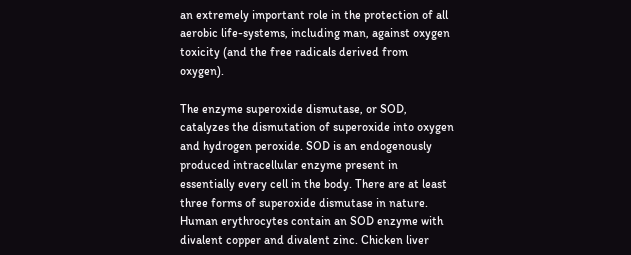an extremely important role in the protection of all aerobic life-systems, including man, against oxygen toxicity (and the free radicals derived from oxygen).

The enzyme superoxide dismutase, or SOD, catalyzes the dismutation of superoxide into oxygen and hydrogen peroxide. SOD is an endogenously produced intracellular enzyme present in essentially every cell in the body. There are at least three forms of superoxide dismutase in nature. Human erythrocytes contain an SOD enzyme with divalent copper and divalent zinc. Chicken liver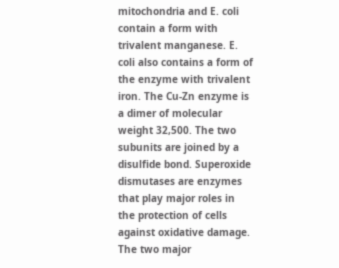mitochondria and E. coli contain a form with trivalent manganese. E. coli also contains a form of the enzyme with trivalent iron. The Cu-Zn enzyme is a dimer of molecular weight 32,500. The two subunits are joined by a disulfide bond. Superoxide dismutases are enzymes that play major roles in the protection of cells against oxidative damage. The two major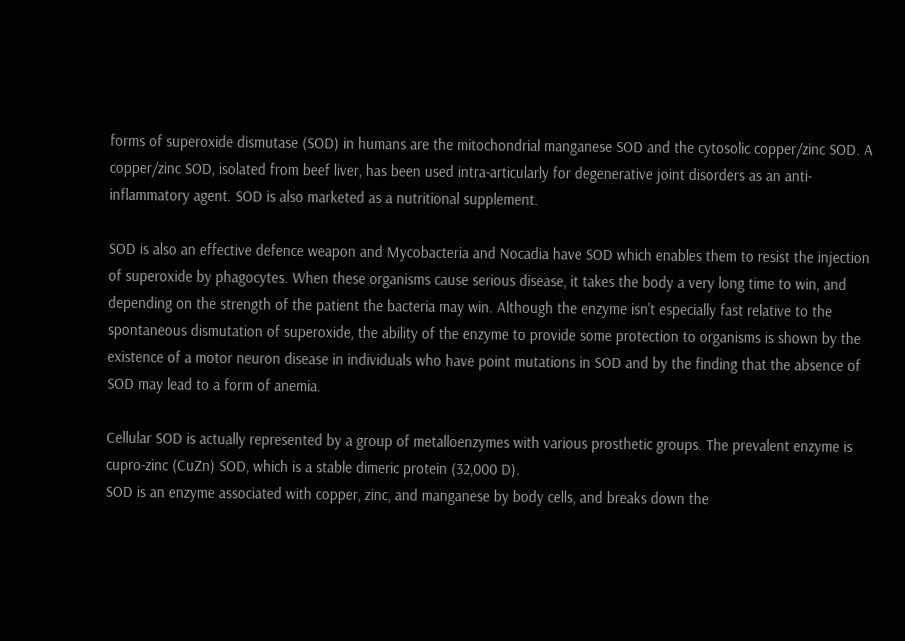forms of superoxide dismutase (SOD) in humans are the mitochondrial manganese SOD and the cytosolic copper/zinc SOD. A copper/zinc SOD, isolated from beef liver, has been used intra-articularly for degenerative joint disorders as an anti-inflammatory agent. SOD is also marketed as a nutritional supplement.

SOD is also an effective defence weapon and Mycobacteria and Nocadia have SOD which enables them to resist the injection of superoxide by phagocytes. When these organisms cause serious disease, it takes the body a very long time to win, and depending on the strength of the patient the bacteria may win. Although the enzyme isn't especially fast relative to the spontaneous dismutation of superoxide, the ability of the enzyme to provide some protection to organisms is shown by the existence of a motor neuron disease in individuals who have point mutations in SOD and by the finding that the absence of SOD may lead to a form of anemia.

Cellular SOD is actually represented by a group of metalloenzymes with various prosthetic groups. The prevalent enzyme is cupro-zinc (CuZn) SOD, which is a stable dimeric protein (32,000 D).
SOD is an enzyme associated with copper, zinc, and manganese by body cells, and breaks down the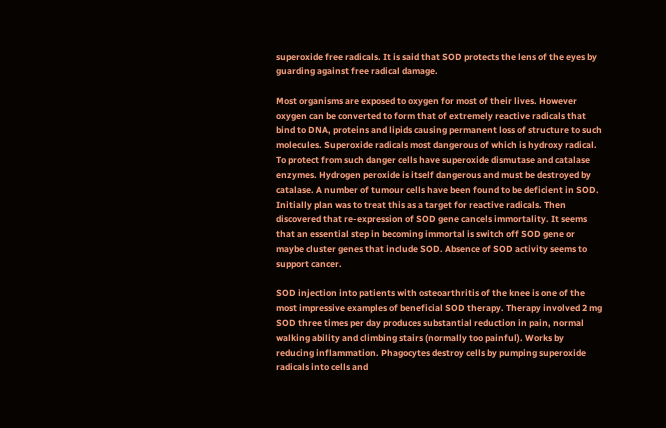superoxide free radicals. It is said that SOD protects the lens of the eyes by guarding against free radical damage.

Most organisms are exposed to oxygen for most of their lives. However oxygen can be converted to form that of extremely reactive radicals that bind to DNA, proteins and lipids causing permanent loss of structure to such molecules. Superoxide radicals most dangerous of which is hydroxy radical. To protect from such danger cells have superoxide dismutase and catalase enzymes. Hydrogen peroxide is itself dangerous and must be destroyed by catalase. A number of tumour cells have been found to be deficient in SOD. Initially plan was to treat this as a target for reactive radicals. Then discovered that re-expression of SOD gene cancels immortality. It seems that an essential step in becoming immortal is switch off SOD gene or maybe cluster genes that include SOD. Absence of SOD activity seems to support cancer.

SOD injection into patients with osteoarthritis of the knee is one of the most impressive examples of beneficial SOD therapy. Therapy involved 2 mg SOD three times per day produces substantial reduction in pain, normal walking ability and climbing stairs (normally too painful). Works by reducing inflammation. Phagocytes destroy cells by pumping superoxide radicals into cells and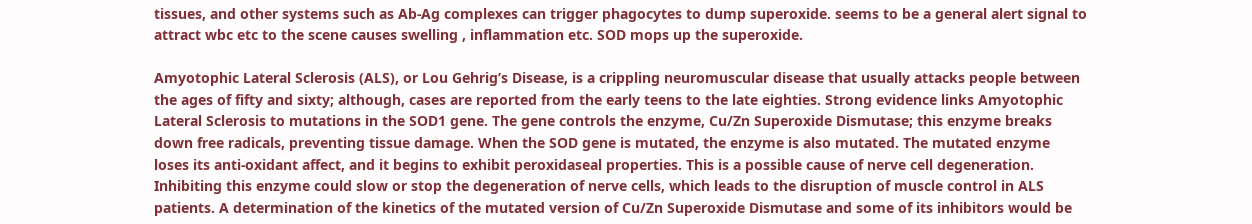tissues, and other systems such as Ab-Ag complexes can trigger phagocytes to dump superoxide. seems to be a general alert signal to attract wbc etc to the scene causes swelling , inflammation etc. SOD mops up the superoxide.

Amyotophic Lateral Sclerosis (ALS), or Lou Gehrig’s Disease, is a crippling neuromuscular disease that usually attacks people between the ages of fifty and sixty; although, cases are reported from the early teens to the late eighties. Strong evidence links Amyotophic Lateral Sclerosis to mutations in the SOD1 gene. The gene controls the enzyme, Cu/Zn Superoxide Dismutase; this enzyme breaks down free radicals, preventing tissue damage. When the SOD gene is mutated, the enzyme is also mutated. The mutated enzyme loses its anti-oxidant affect, and it begins to exhibit peroxidaseal properties. This is a possible cause of nerve cell degeneration. Inhibiting this enzyme could slow or stop the degeneration of nerve cells, which leads to the disruption of muscle control in ALS patients. A determination of the kinetics of the mutated version of Cu/Zn Superoxide Dismutase and some of its inhibitors would be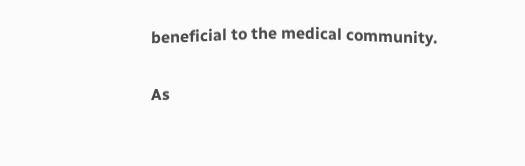beneficial to the medical community.

As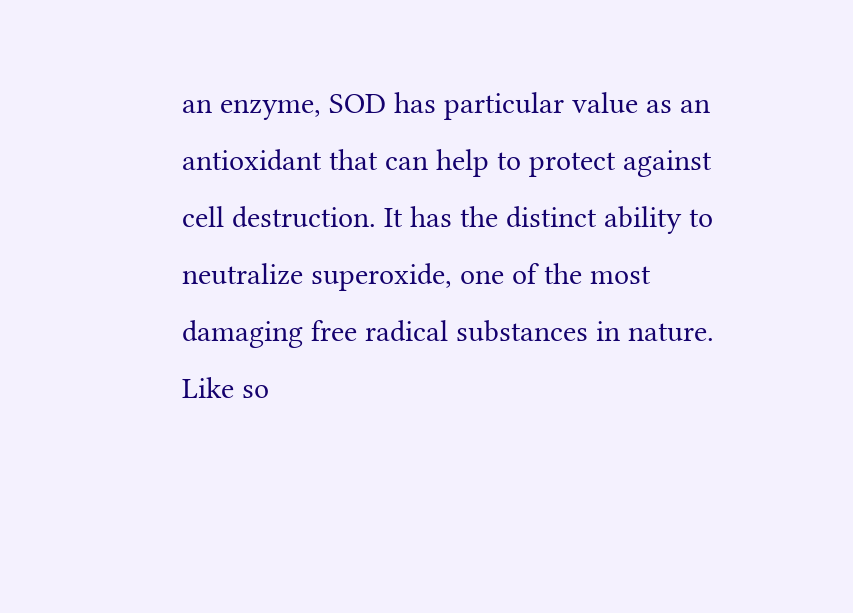an enzyme, SOD has particular value as an antioxidant that can help to protect against cell destruction. It has the distinct ability to neutralize superoxide, one of the most damaging free radical substances in nature. Like so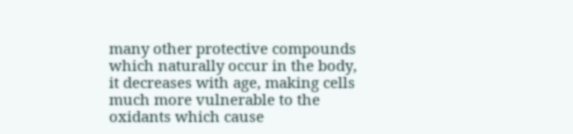many other protective compounds which naturally occur in the body, it decreases with age, making cells much more vulnerable to the oxidants which cause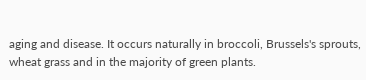aging and disease. It occurs naturally in broccoli, Brussels's sprouts, wheat grass and in the majority of green plants.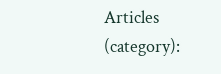Articles (category):